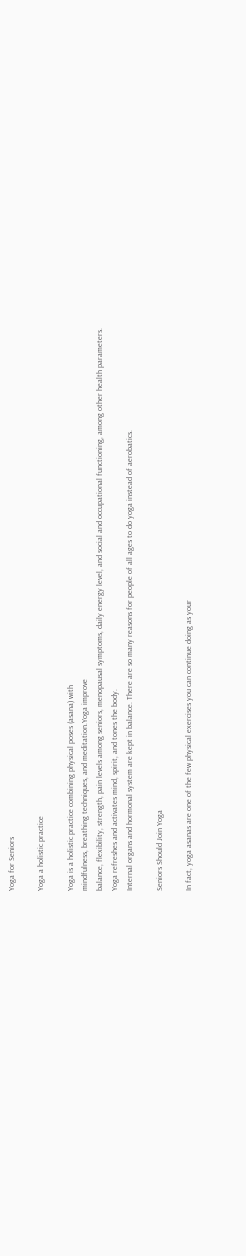Yoga for Seniors

Yoga a holistic practice

Yoga is a holistic practice combining physical poses (asana) with
mindfulness, breathing techniques, and meditation.Yoga improve
balance, flexibility, strength, pain levels among seniors, menopausal symptoms, daily energy level, and social and occupational functioning, among other health parameters.
Yoga refreshes and activates mind, spirit, and tones the body.
Internal organs and hormonal system are kept in balance. There are so many reasons for people of all ages to do yoga instead of aerobatics.

Seniors Should Join Yoga

In fact, yoga asanas are one of the few physical exercises you can continue doing as your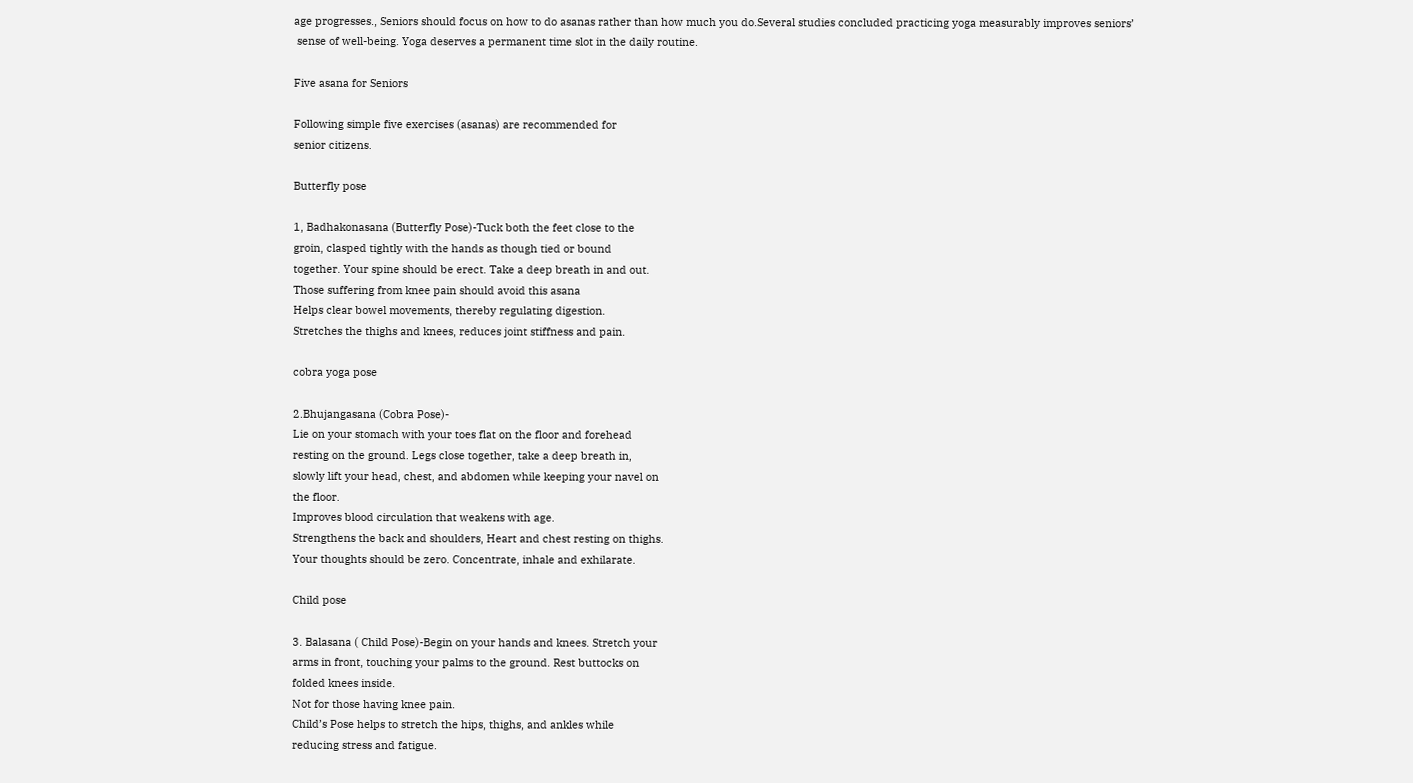age progresses., Seniors should focus on how to do asanas rather than how much you do.Several studies concluded practicing yoga measurably improves seniors’
 sense of well-being. Yoga deserves a permanent time slot in the daily routine.

Five asana for Seniors

Following simple five exercises (asanas) are recommended for
senior citizens.

Butterfly pose

1, Badhakonasana (Butterfly Pose)-Tuck both the feet close to the
groin, clasped tightly with the hands as though tied or bound
together. Your spine should be erect. Take a deep breath in and out.
Those suffering from knee pain should avoid this asana
Helps clear bowel movements, thereby regulating digestion.
Stretches the thighs and knees, reduces joint stiffness and pain.

cobra yoga pose

2.Bhujangasana (Cobra Pose)-
Lie on your stomach with your toes flat on the floor and forehead
resting on the ground. Legs close together, take a deep breath in,
slowly lift your head, chest, and abdomen while keeping your navel on
the floor.
Improves blood circulation that weakens with age.
Strengthens the back and shoulders, Heart and chest resting on thighs.
Your thoughts should be zero. Concentrate, inhale and exhilarate.

Child pose

3. Balasana ( Child Pose)-Begin on your hands and knees. Stretch your
arms in front, touching your palms to the ground. Rest buttocks on
folded knees inside.
Not for those having knee pain.
Child’s Pose helps to stretch the hips, thighs, and ankles while
reducing stress and fatigue.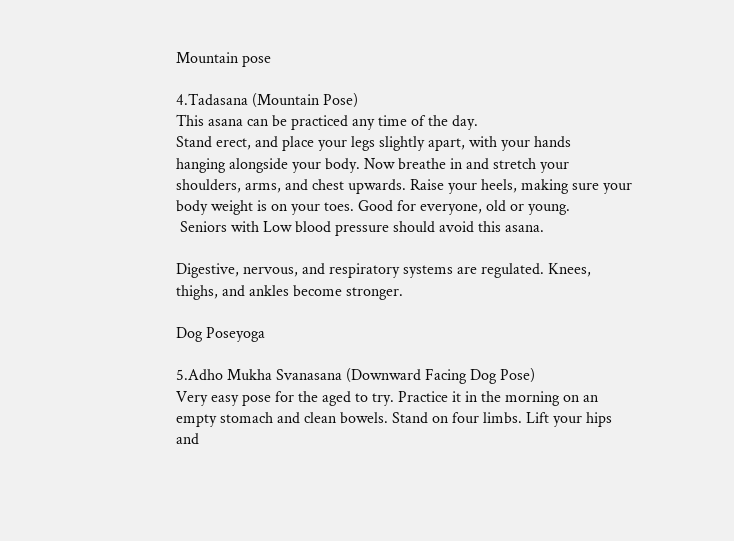Mountain pose

4.Tadasana (Mountain Pose)
This asana can be practiced any time of the day.
Stand erect, and place your legs slightly apart, with your hands
hanging alongside your body. Now breathe in and stretch your shoulders, arms, and chest upwards. Raise your heels, making sure your body weight is on your toes. Good for everyone, old or young.
 Seniors with Low blood pressure should avoid this asana.

Digestive, nervous, and respiratory systems are regulated. Knees,
thighs, and ankles become stronger.

Dog Poseyoga

5.Adho Mukha Svanasana (Downward Facing Dog Pose)
Very easy pose for the aged to try. Practice it in the morning on an empty stomach and clean bowels. Stand on four limbs. Lift your hips and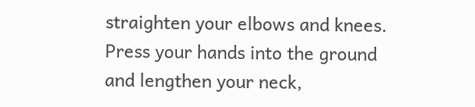straighten your elbows and knees. Press your hands into the ground and lengthen your neck,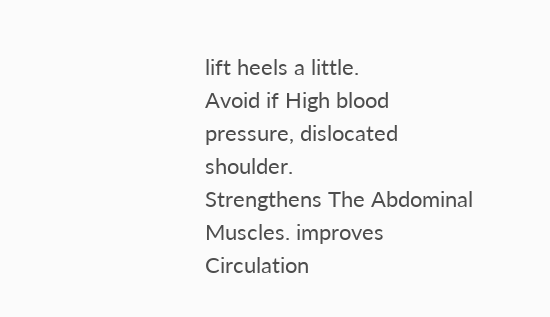lift heels a little.
Avoid if High blood pressure, dislocated shoulder.
Strengthens The Abdominal Muscles. improves Circulation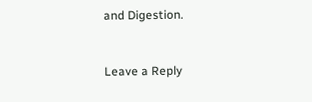and Digestion.



Leave a Reply